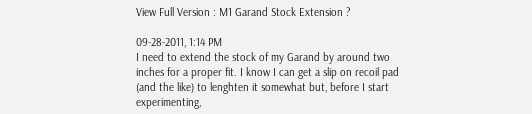View Full Version : M1 Garand Stock Extension ?

09-28-2011, 1:14 PM
I need to extend the stock of my Garand by around two inches for a proper fit. I know I can get a slip on recoil pad (and the like) to lenghten it somewhat but, before I start experimenting,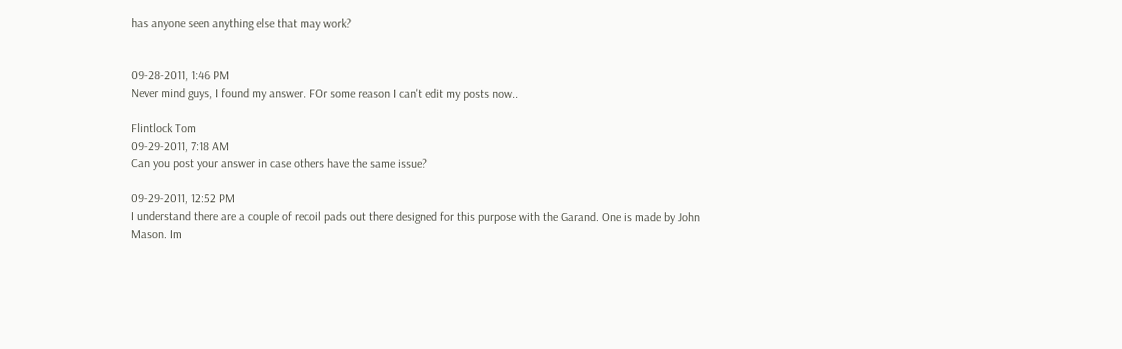has anyone seen anything else that may work?


09-28-2011, 1:46 PM
Never mind guys, I found my answer. FOr some reason I can't edit my posts now..

Flintlock Tom
09-29-2011, 7:18 AM
Can you post your answer in case others have the same issue?

09-29-2011, 12:52 PM
I understand there are a couple of recoil pads out there designed for this purpose with the Garand. One is made by John Mason. Im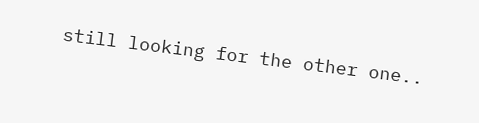still looking for the other one..